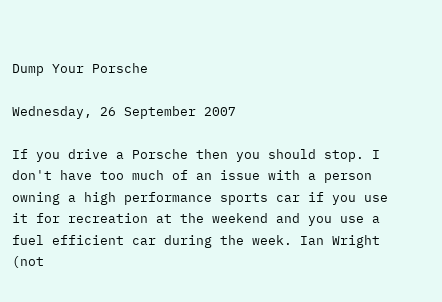Dump Your Porsche

Wednesday, 26 September 2007

If you drive a Porsche then you should stop. I don't have too much of an issue with a person owning a high performance sports car if you use it for recreation at the weekend and you use a fuel efficient car during the week. Ian Wright (not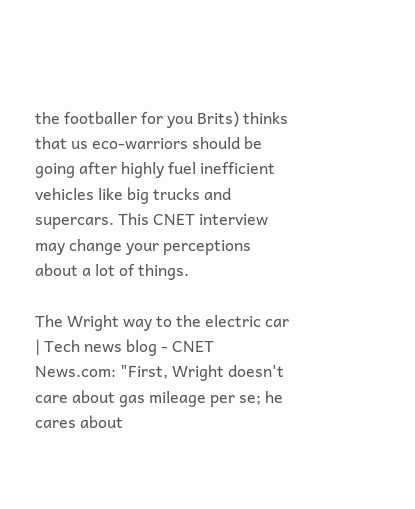the footballer for you Brits) thinks that us eco-warriors should be going after highly fuel inefficient vehicles like big trucks and supercars. This CNET interview may change your perceptions about a lot of things.

The Wright way to the electric car | Tech news blog - CNET News.com: "First, Wright doesn't care about gas mileage per se; he cares about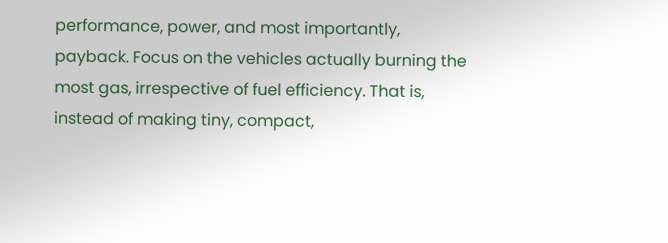performance, power, and most importantly, payback. Focus on the vehicles actually burning the most gas, irrespective of fuel efficiency. That is, instead of making tiny, compact,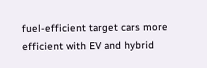fuel-efficient target cars more efficient with EV and hybrid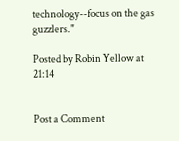technology--focus on the gas guzzlers."

Posted by Robin Yellow at 21:14


Post a Comment